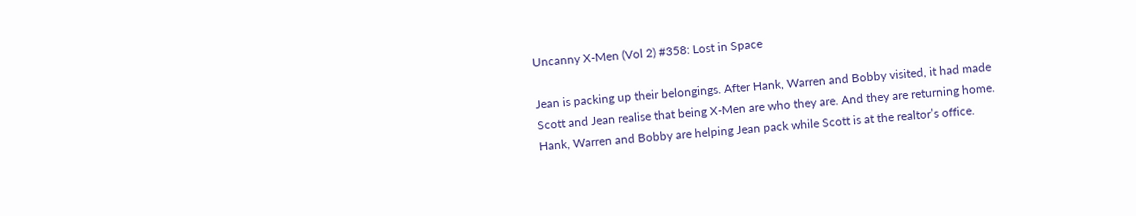Uncanny X-Men (Vol 2) #358: Lost in Space

Jean is packing up their belongings. After Hank, Warren and Bobby visited, it had made Scott and Jean realise that being X-Men are who they are. And they are returning home. Hank, Warren and Bobby are helping Jean pack while Scott is at the realtor’s office.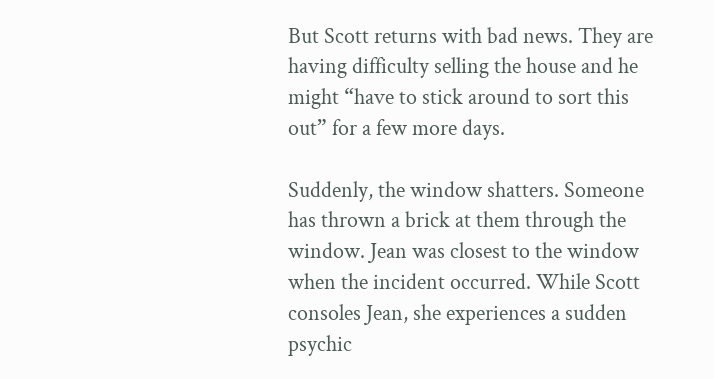But Scott returns with bad news. They are having difficulty selling the house and he might “have to stick around to sort this out” for a few more days.

Suddenly, the window shatters. Someone has thrown a brick at them through the window. Jean was closest to the window when the incident occurred. While Scott consoles Jean, she experiences a sudden psychic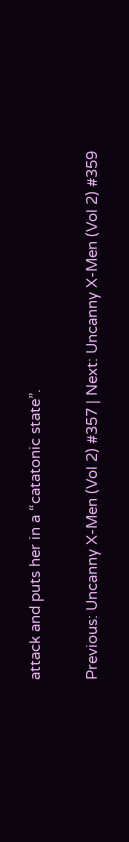attack and puts her in a “catatonic state”.

Previous: Uncanny X-Men (Vol 2) #357 | Next: Uncanny X-Men (Vol 2) #359